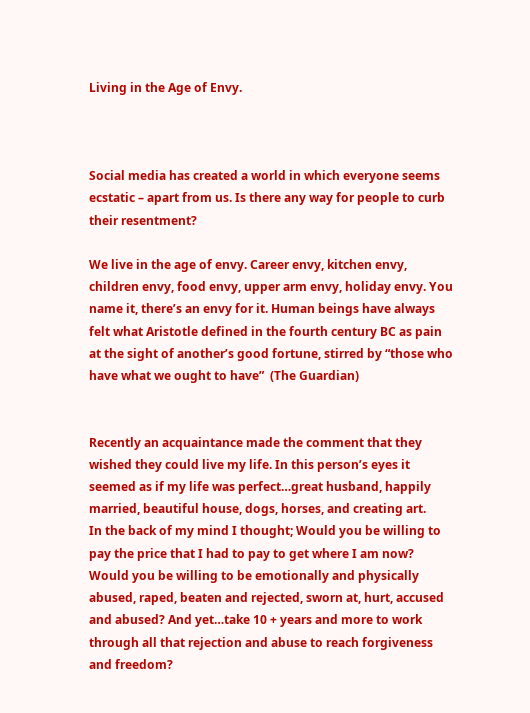Living in the Age of Envy.



Social media has created a world in which everyone seems ecstatic – apart from us. Is there any way for people to curb their resentment?

We live in the age of envy. Career envy, kitchen envy, children envy, food envy, upper arm envy, holiday envy. You name it, there’s an envy for it. Human beings have always felt what Aristotle defined in the fourth century BC as pain at the sight of another’s good fortune, stirred by “those who have what we ought to have”  (The Guardian)


Recently an acquaintance made the comment that they wished they could live my life. In this person’s eyes it seemed as if my life was perfect…great husband, happily married, beautiful house, dogs, horses, and creating art.
In the back of my mind I thought; Would you be willing to pay the price that I had to pay to get where I am now? Would you be willing to be emotionally and physically abused, raped, beaten and rejected, sworn at, hurt, accused and abused? And yet…take 10 + years and more to work through all that rejection and abuse to reach forgiveness and freedom?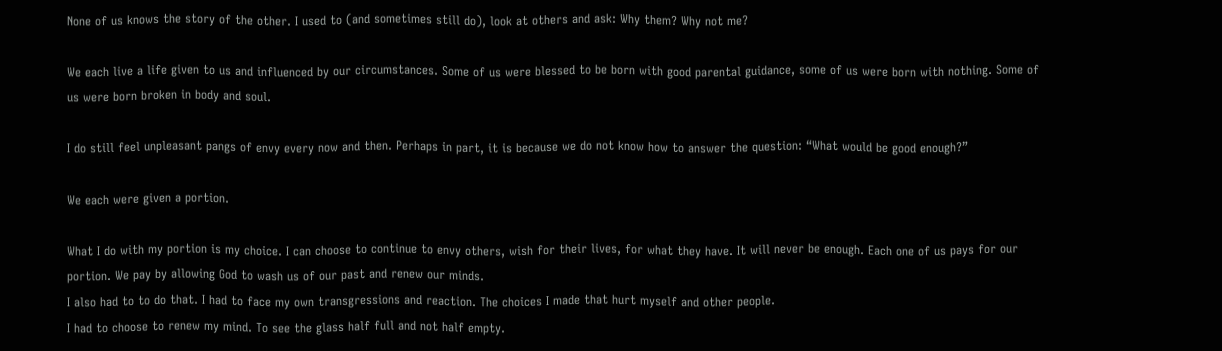None of us knows the story of the other. I used to (and sometimes still do), look at others and ask: Why them? Why not me?

We each live a life given to us and influenced by our circumstances. Some of us were blessed to be born with good parental guidance, some of us were born with nothing. Some of us were born broken in body and soul.

I do still feel unpleasant pangs of envy every now and then. Perhaps in part, it is because we do not know how to answer the question: “What would be good enough?”

We each were given a portion.

What I do with my portion is my choice. I can choose to continue to envy others, wish for their lives, for what they have. It will never be enough. Each one of us pays for our portion. We pay by allowing God to wash us of our past and renew our minds.
I also had to to do that. I had to face my own transgressions and reaction. The choices I made that hurt myself and other people.
I had to choose to renew my mind. To see the glass half full and not half empty.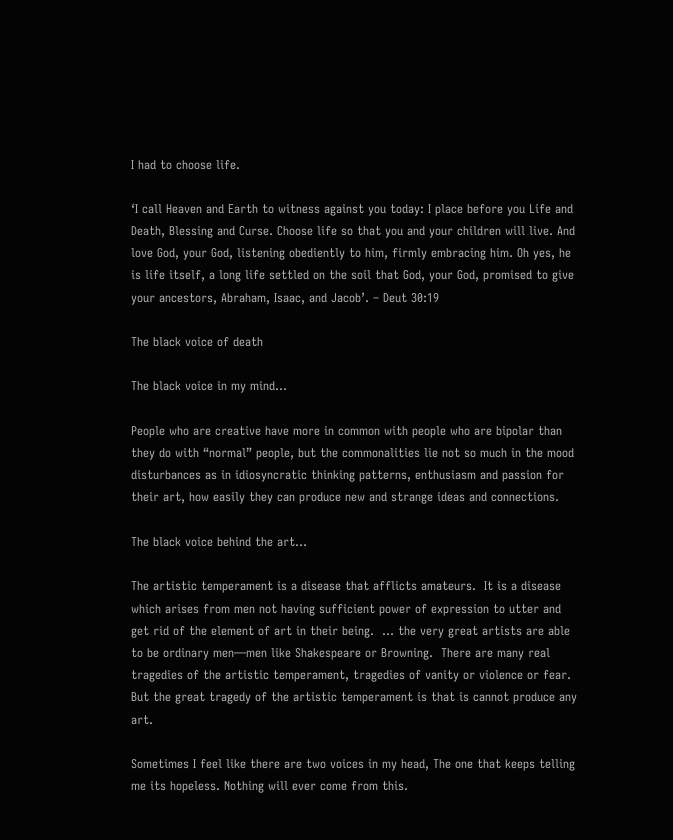I had to choose life.

‘I call Heaven and Earth to witness against you today: I place before you Life and Death, Blessing and Curse. Choose life so that you and your children will live. And love God, your God, listening obediently to him, firmly embracing him. Oh yes, he is life itself, a long life settled on the soil that God, your God, promised to give your ancestors, Abraham, Isaac, and Jacob’. – Deut 30:19

The black voice of death

The black voice in my mind...

People who are creative have more in common with people who are bipolar than they do with “normal” people, but the commonalities lie not so much in the mood disturbances as in idiosyncratic thinking patterns, enthusiasm and passion for their art, how easily they can produce new and strange ideas and connections.

The black voice behind the art…

The artistic temperament is a disease that afflicts amateurs.  It is a disease which arises from men not having sufficient power of expression to utter and get rid of the element of art in their being.  … the very great artists are able to be ordinary men—men like Shakespeare or Browning.  There are many real tragedies of the artistic temperament, tragedies of vanity or violence or fear.  But the great tragedy of the artistic temperament is that is cannot produce any art.

Sometimes I feel like there are two voices in my head, The one that keeps telling me its hopeless. Nothing will ever come from this.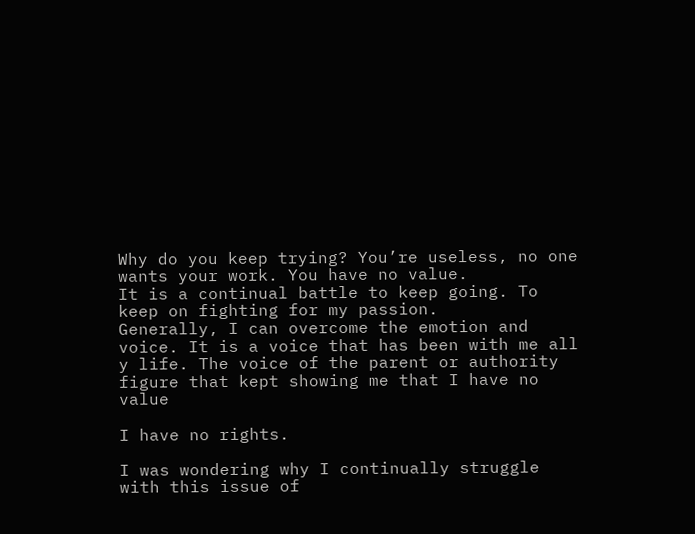Why do you keep trying? You’re useless, no one wants your work. You have no value.
It is a continual battle to keep going. To keep on fighting for my passion.
Generally, I can overcome the emotion and voice. It is a voice that has been with me all y life. The voice of the parent or authority figure that kept showing me that I have no value

I have no rights.

I was wondering why I continually struggle with this issue of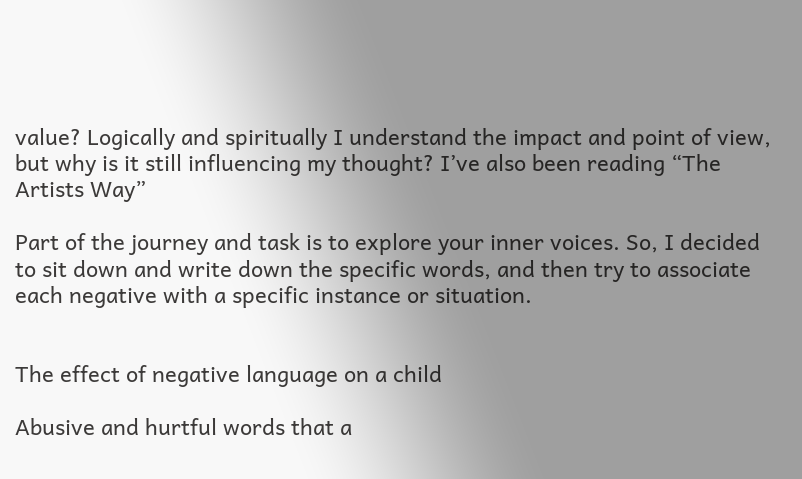value? Logically and spiritually I understand the impact and point of view, but why is it still influencing my thought? I’ve also been reading “The Artists Way”

Part of the journey and task is to explore your inner voices. So, I decided to sit down and write down the specific words, and then try to associate each negative with a specific instance or situation.


The effect of negative language on a child

Abusive and hurtful words that a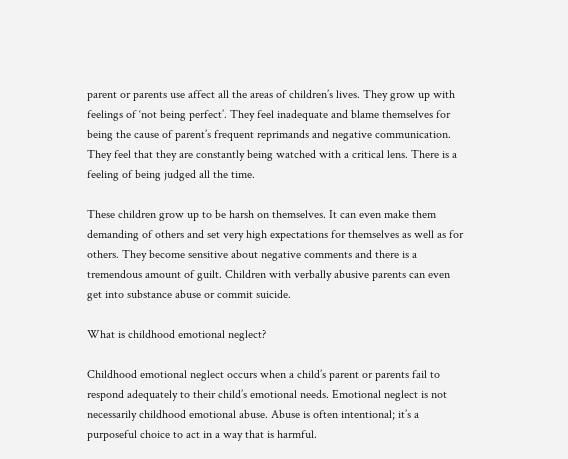parent or parents use affect all the areas of children’s lives. They grow up with feelings of ‘not being perfect’. They feel inadequate and blame themselves for being the cause of parent’s frequent reprimands and negative communication. They feel that they are constantly being watched with a critical lens. There is a feeling of being judged all the time.

These children grow up to be harsh on themselves. It can even make them demanding of others and set very high expectations for themselves as well as for others. They become sensitive about negative comments and there is a tremendous amount of guilt. Children with verbally abusive parents can even get into substance abuse or commit suicide.

What is childhood emotional neglect?

Childhood emotional neglect occurs when a child’s parent or parents fail to respond adequately to their child’s emotional needs. Emotional neglect is not necessarily childhood emotional abuse. Abuse is often intentional; it’s a purposeful choice to act in a way that is harmful.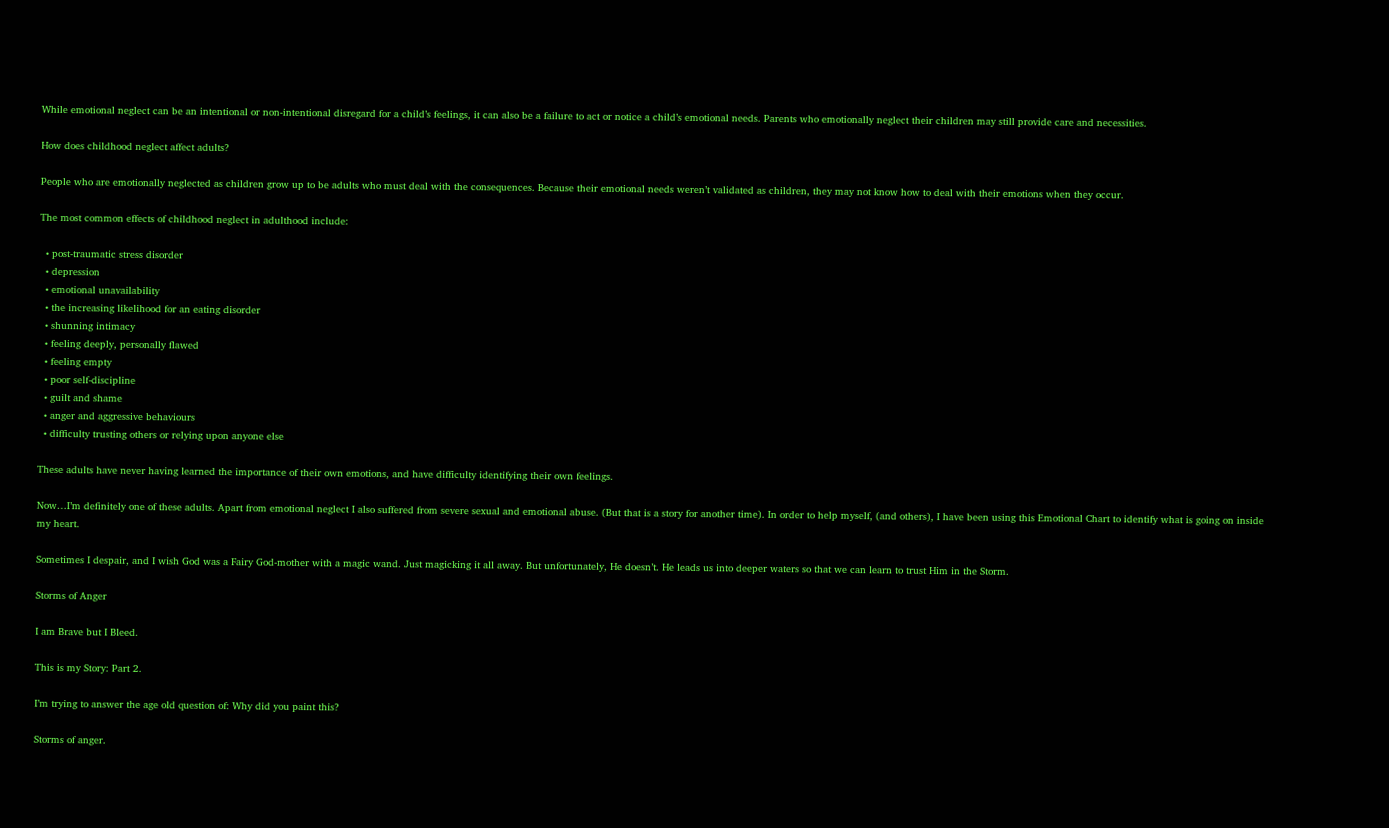While emotional neglect can be an intentional or non-intentional disregard for a child’s feelings, it can also be a failure to act or notice a child’s emotional needs. Parents who emotionally neglect their children may still provide care and necessities.

How does childhood neglect affect adults?

People who are emotionally neglected as children grow up to be adults who must deal with the consequences. Because their emotional needs weren’t validated as children, they may not know how to deal with their emotions when they occur.

The most common effects of childhood neglect in adulthood include:

  • post-traumatic stress disorder
  • depression
  • emotional unavailability
  • the increasing likelihood for an eating disorder
  • shunning intimacy
  • feeling deeply, personally flawed
  • feeling empty
  • poor self-discipline
  • guilt and shame
  • anger and aggressive behaviours
  • difficulty trusting others or relying upon anyone else

These adults have never having learned the importance of their own emotions, and have difficulty identifying their own feelings.

Now…I’m definitely one of these adults. Apart from emotional neglect I also suffered from severe sexual and emotional abuse. (But that is a story for another time). In order to help myself, (and others), I have been using this Emotional Chart to identify what is going on inside my heart.

Sometimes I despair, and I wish God was a Fairy God-mother with a magic wand. Just magicking it all away. But unfortunately, He doesn’t. He leads us into deeper waters so that we can learn to trust Him in the Storm.

Storms of Anger

I am Brave but I Bleed.

This is my Story: Part 2.

I’m trying to answer the age old question of: Why did you paint this?

Storms of anger.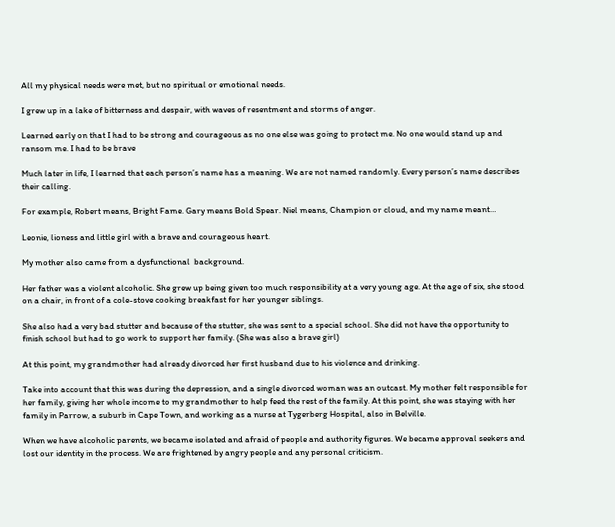All my physical needs were met, but no spiritual or emotional needs.

I grew up in a lake of bitterness and despair, with waves of resentment and storms of anger.

Learned early on that I had to be strong and courageous as no one else was going to protect me. No one would stand up and ransom me. I had to be brave

Much later in life, I learned that each person’s name has a meaning. We are not named randomly. Every person’s name describes their calling.

For example, Robert means, Bright Fame. Gary means Bold Spear. Niel means, Champion or cloud, and my name meant…

Leonie, lioness and little girl with a brave and courageous heart.

My mother also came from a dysfunctional  background.

Her father was a violent alcoholic. She grew up being given too much responsibility at a very young age. At the age of six, she stood on a chair, in front of a cole-stove cooking breakfast for her younger siblings.

She also had a very bad stutter and because of the stutter, she was sent to a special school. She did not have the opportunity to finish school but had to go work to support her family. (She was also a brave girl)

At this point, my grandmother had already divorced her first husband due to his violence and drinking.

Take into account that this was during the depression, and a single divorced woman was an outcast. My mother felt responsible for her family, giving her whole income to my grandmother to help feed the rest of the family. At this point, she was staying with her family in Parrow, a suburb in Cape Town, and working as a nurse at Tygerberg Hospital, also in Belville.

When we have alcoholic parents, we became isolated and afraid of people and authority figures. We became approval seekers and lost our identity in the process. We are frightened by angry people and any personal criticism.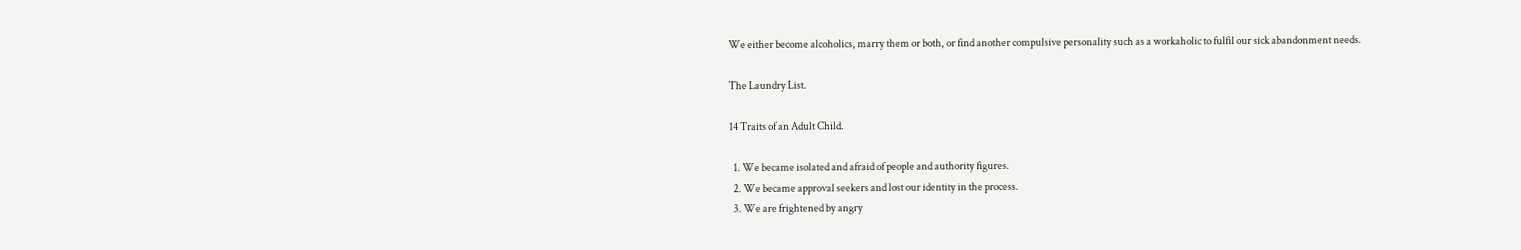We either become alcoholics, marry them or both, or find another compulsive personality such as a workaholic to fulfil our sick abandonment needs.

The Laundry List.

14 Traits of an Adult Child.

  1. We became isolated and afraid of people and authority figures.
  2. We became approval seekers and lost our identity in the process.
  3. We are frightened by angry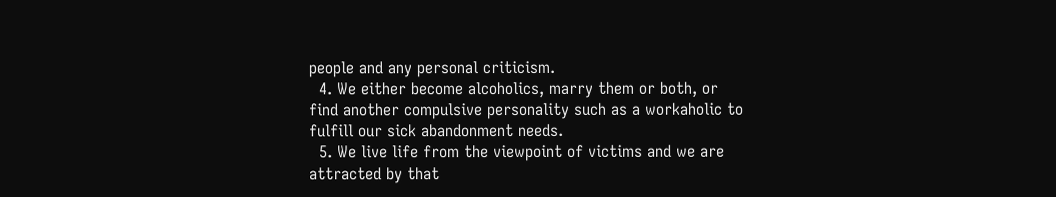people and any personal criticism.
  4. We either become alcoholics, marry them or both, or find another compulsive personality such as a workaholic to fulfill our sick abandonment needs.
  5. We live life from the viewpoint of victims and we are attracted by that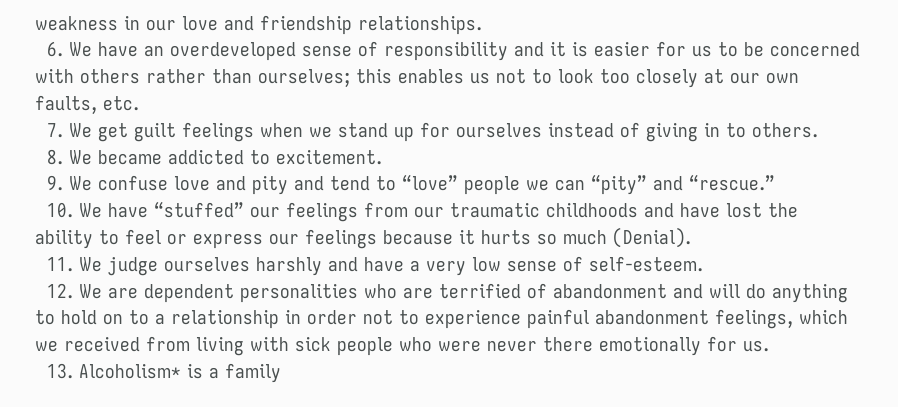weakness in our love and friendship relationships.
  6. We have an overdeveloped sense of responsibility and it is easier for us to be concerned with others rather than ourselves; this enables us not to look too closely at our own faults, etc.
  7. We get guilt feelings when we stand up for ourselves instead of giving in to others.
  8. We became addicted to excitement.
  9. We confuse love and pity and tend to “love” people we can “pity” and “rescue.”
  10. We have “stuffed” our feelings from our traumatic childhoods and have lost the ability to feel or express our feelings because it hurts so much (Denial).
  11. We judge ourselves harshly and have a very low sense of self-esteem.
  12. We are dependent personalities who are terrified of abandonment and will do anything to hold on to a relationship in order not to experience painful abandonment feelings, which we received from living with sick people who were never there emotionally for us.
  13. Alcoholism* is a family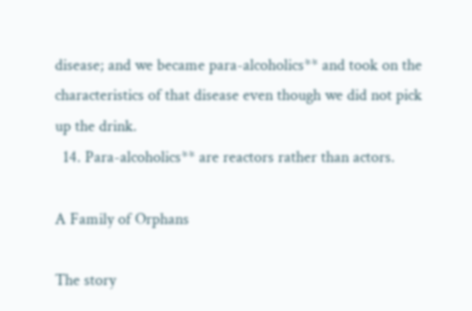disease; and we became para-alcoholics** and took on the characteristics of that disease even though we did not pick up the drink.
  14. Para-alcoholics** are reactors rather than actors.

A Family of Orphans

The story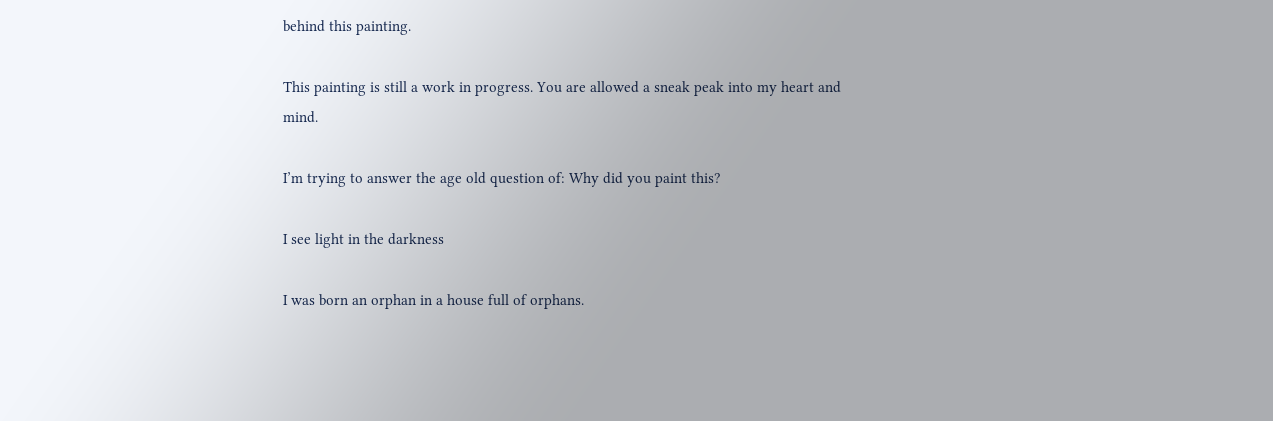behind this painting.

This painting is still a work in progress. You are allowed a sneak peak into my heart and mind.

I’m trying to answer the age old question of: Why did you paint this?

I see light in the darkness

I was born an orphan in a house full of orphans.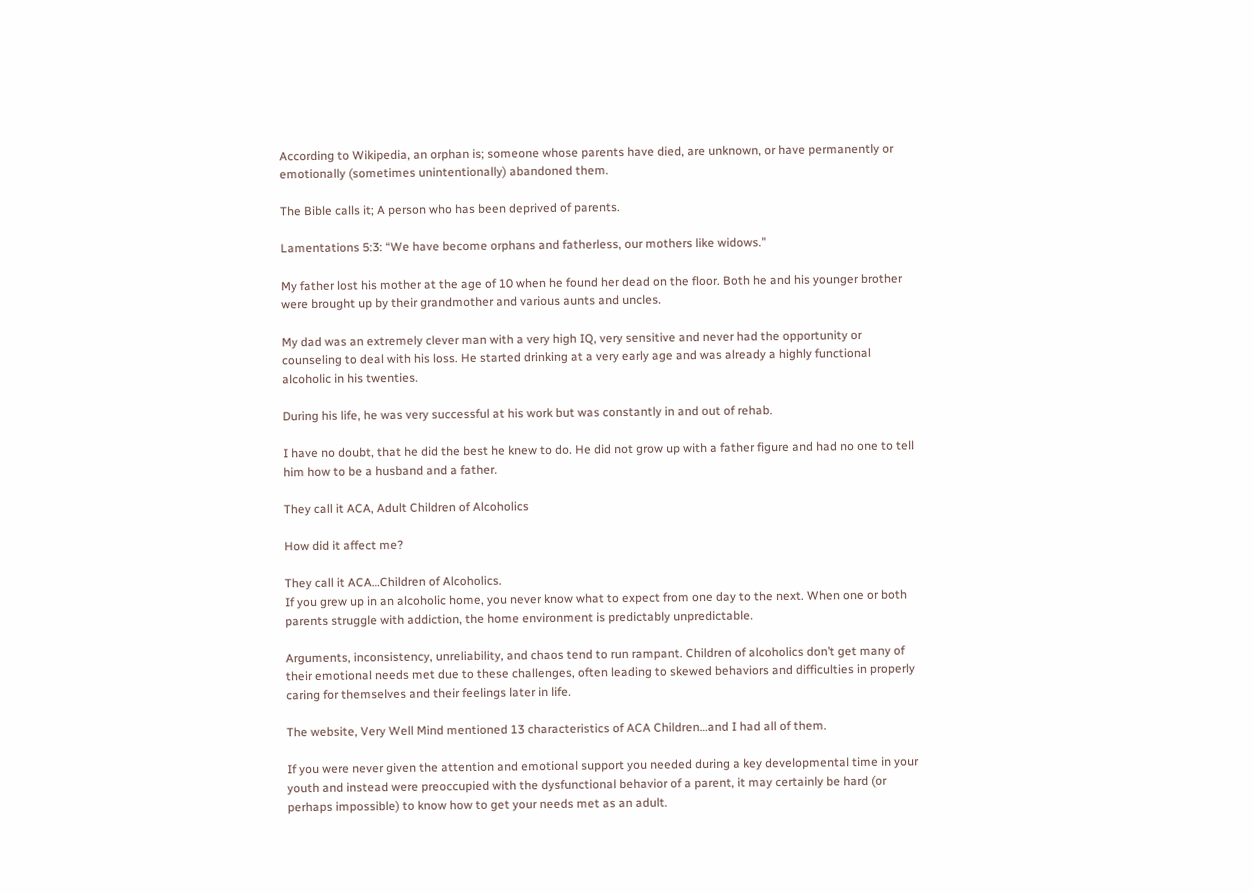According to Wikipedia, an orphan is; someone whose parents have died, are unknown, or have permanently or emotionally (sometimes unintentionally) abandoned them.

The Bible calls it; A person who has been deprived of parents.

Lamentations 5:3: “We have become orphans and fatherless, our mothers like widows.”

My father lost his mother at the age of 10 when he found her dead on the floor. Both he and his younger brother were brought up by their grandmother and various aunts and uncles.

My dad was an extremely clever man with a very high IQ, very sensitive and never had the opportunity or counseling to deal with his loss. He started drinking at a very early age and was already a highly functional alcoholic in his twenties.

During his life, he was very successful at his work but was constantly in and out of rehab.

I have no doubt, that he did the best he knew to do. He did not grow up with a father figure and had no one to tell him how to be a husband and a father.

They call it ACA, Adult Children of Alcoholics

How did it affect me?

They call it ACA…Children of Alcoholics.
If you grew up in an alcoholic home, you never know what to expect from one day to the next. When one or both parents struggle with addiction, the home environment is predictably unpredictable.

Arguments, inconsistency, unreliability, and chaos tend to run rampant. Children of alcoholics don’t get many of their emotional needs met due to these challenges, often leading to skewed behaviors and difficulties in properly caring for themselves and their feelings later in life.

The website, Very Well Mind mentioned 13 characteristics of ACA Children…and I had all of them.

If you were never given the attention and emotional support you needed during a key developmental time in your youth and instead were preoccupied with the dysfunctional behavior of a parent, it may certainly be hard (or perhaps impossible) to know how to get your needs met as an adult.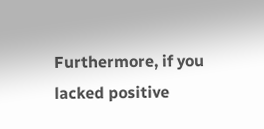Furthermore, if you lacked positive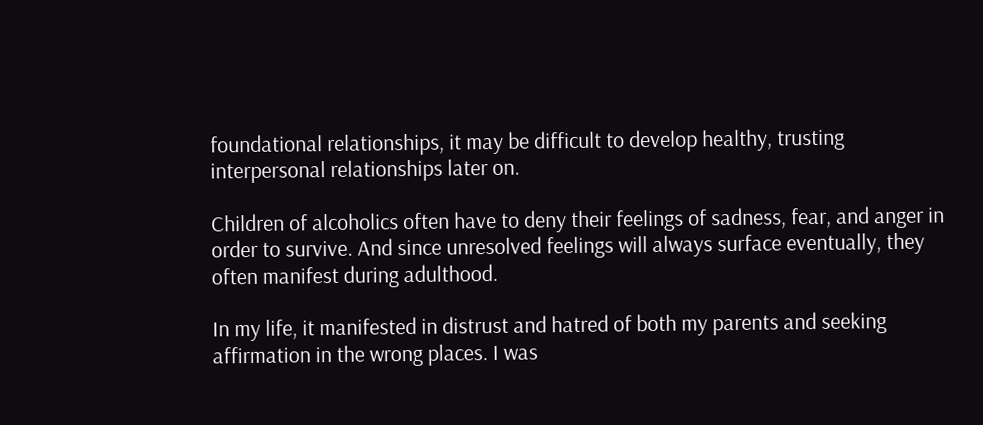foundational relationships, it may be difficult to develop healthy, trusting interpersonal relationships later on.

Children of alcoholics often have to deny their feelings of sadness, fear, and anger in order to survive. And since unresolved feelings will always surface eventually, they often manifest during adulthood.

In my life, it manifested in distrust and hatred of both my parents and seeking affirmation in the wrong places. I was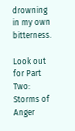drowning in my own bitterness.

Look out for Part Two: Storms of Anger